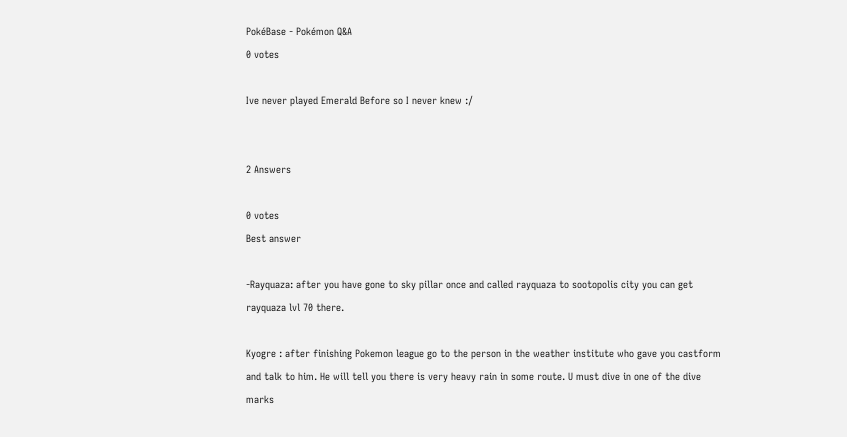PokéBase - Pokémon Q&A
0 votes

Ive never played Emerald Before so I never knew :/


2 Answers

0 votes
Best answer

-Rayquaza: after you have gone to sky pillar once and called rayquaza to sootopolis city you can get rayquaza lvl 70 there.

Kyogre : after finishing Pokemon league go to the person in the weather institute who gave you castform and talk to him. He will tell you there is very heavy rain in some route. U must dive in one of the dive marks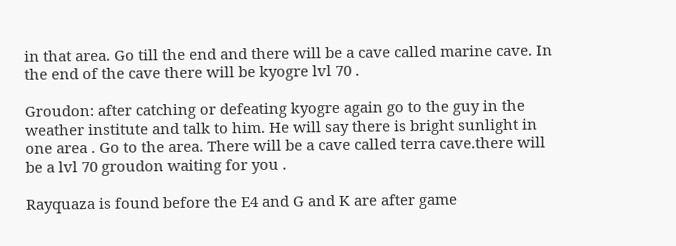in that area. Go till the end and there will be a cave called marine cave. In the end of the cave there will be kyogre lvl 70 .

Groudon: after catching or defeating kyogre again go to the guy in the weather institute and talk to him. He will say there is bright sunlight in one area . Go to the area. There will be a cave called terra cave.there will be a lvl 70 groudon waiting for you .

Rayquaza is found before the E4 and G and K are after game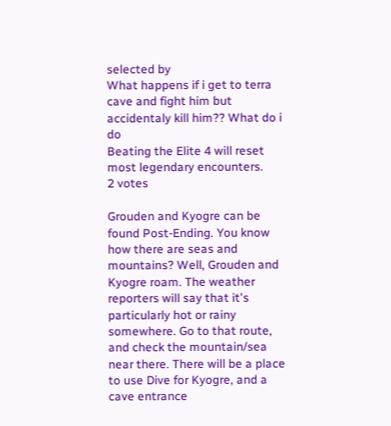selected by
What happens if i get to terra cave and fight him but accidentaly kill him?? What do i do
Beating the Elite 4 will reset most legendary encounters.
2 votes

Grouden and Kyogre can be found Post-Ending. You know how there are seas and mountains? Well, Grouden and Kyogre roam. The weather reporters will say that it's particularly hot or rainy somewhere. Go to that route, and check the mountain/sea near there. There will be a place to use Dive for Kyogre, and a cave entrance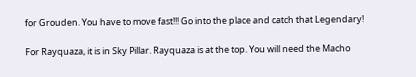for Grouden. You have to move fast!!! Go into the place and catch that Legendary!

For Rayquaza, it is in Sky Pillar. Rayquaza is at the top. You will need the Macho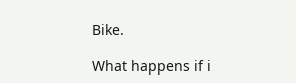Bike.

What happens if i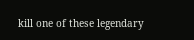kill one of these legendary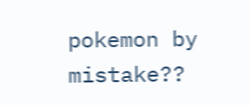pokemon by mistake??